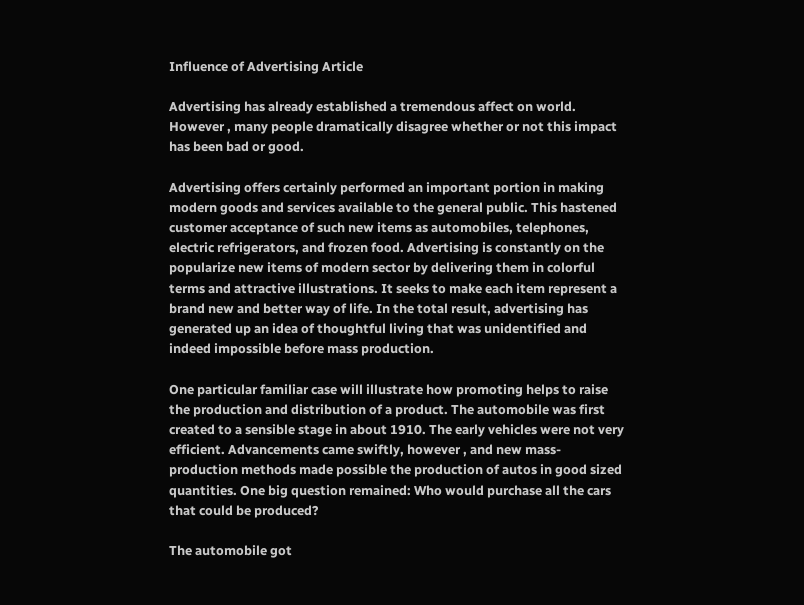Influence of Advertising Article

Advertising has already established a tremendous affect on world. However , many people dramatically disagree whether or not this impact has been bad or good.

Advertising offers certainly performed an important portion in making modern goods and services available to the general public. This hastened customer acceptance of such new items as automobiles, telephones, electric refrigerators, and frozen food. Advertising is constantly on the popularize new items of modern sector by delivering them in colorful terms and attractive illustrations. It seeks to make each item represent a brand new and better way of life. In the total result, advertising has generated up an idea of thoughtful living that was unidentified and indeed impossible before mass production.

One particular familiar case will illustrate how promoting helps to raise the production and distribution of a product. The automobile was first created to a sensible stage in about 1910. The early vehicles were not very efficient. Advancements came swiftly, however , and new mass-production methods made possible the production of autos in good sized quantities. One big question remained: Who would purchase all the cars that could be produced?

The automobile got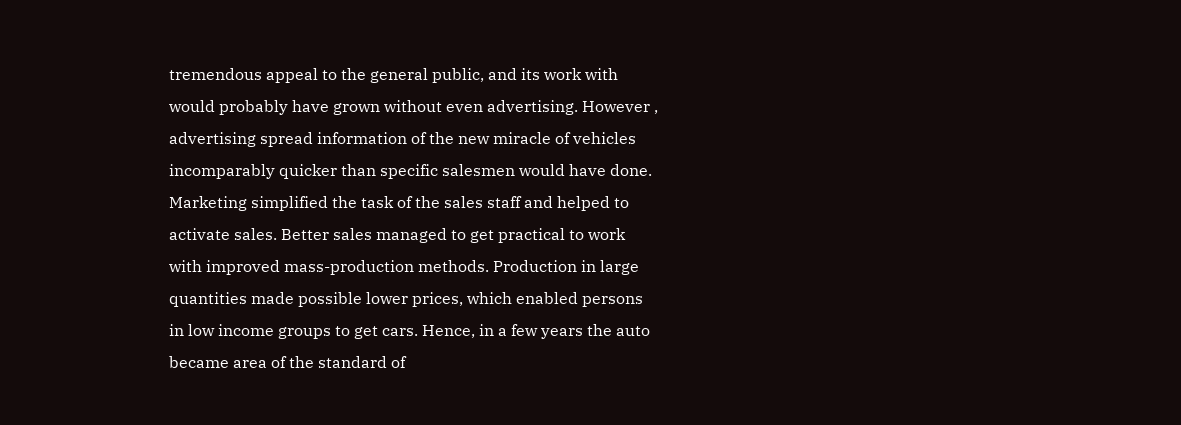tremendous appeal to the general public, and its work with would probably have grown without even advertising. However , advertising spread information of the new miracle of vehicles incomparably quicker than specific salesmen would have done. Marketing simplified the task of the sales staff and helped to activate sales. Better sales managed to get practical to work with improved mass-production methods. Production in large quantities made possible lower prices, which enabled persons in low income groups to get cars. Hence, in a few years the auto became area of the standard of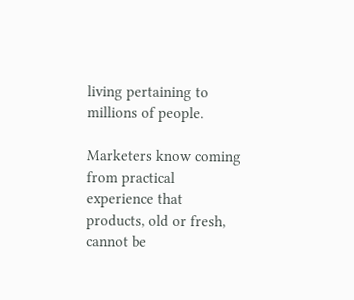living pertaining to millions of people.

Marketers know coming from practical experience that products, old or fresh, cannot be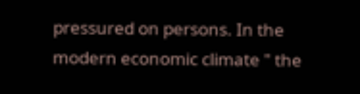pressured on persons. In the modern economic climate " the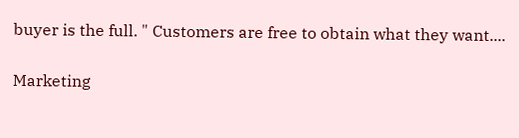buyer is the full. " Customers are free to obtain what they want....

Marketing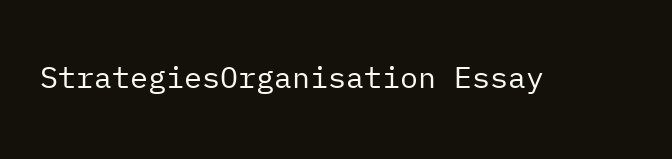StrategiesOrganisation Essay